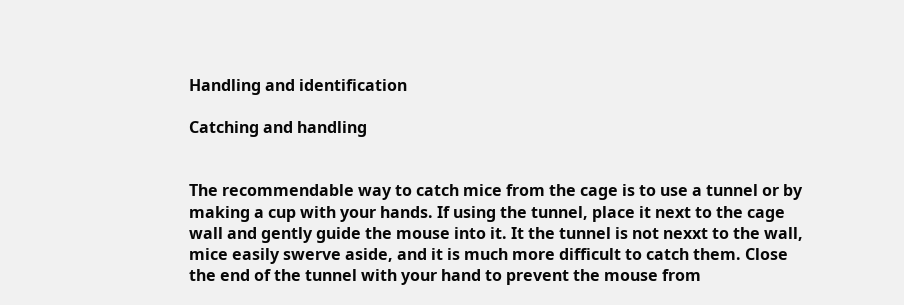Handling and identification

Catching and handling


The recommendable way to catch mice from the cage is to use a tunnel or by making a cup with your hands. If using the tunnel, place it next to the cage wall and gently guide the mouse into it. It the tunnel is not nexxt to the wall, mice easily swerve aside, and it is much more difficult to catch them. Close the end of the tunnel with your hand to prevent the mouse from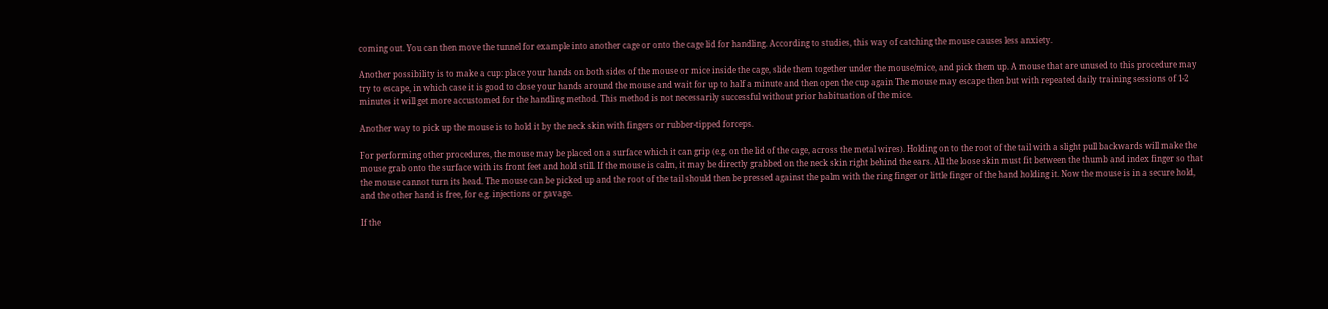coming out. You can then move the tunnel for example into another cage or onto the cage lid for handling. According to studies, this way of catching the mouse causes less anxiety.

Another possibility is to make a cup: place your hands on both sides of the mouse or mice inside the cage, slide them together under the mouse/mice, and pick them up. A mouse that are unused to this procedure may try to escape, in which case it is good to close your hands around the mouse and wait for up to half a minute and then open the cup again The mouse may escape then but with repeated daily training sessions of 1-2 minutes it will get more accustomed for the handling method. This method is not necessarily successful without prior habituation of the mice.

Another way to pick up the mouse is to hold it by the neck skin with fingers or rubber-tipped forceps.

For performing other procedures, the mouse may be placed on a surface which it can grip (e.g. on the lid of the cage, across the metal wires). Holding on to the root of the tail with a slight pull backwards will make the mouse grab onto the surface with its front feet and hold still. If the mouse is calm, it may be directly grabbed on the neck skin right behind the ears. All the loose skin must fit between the thumb and index finger so that the mouse cannot turn its head. The mouse can be picked up and the root of the tail should then be pressed against the palm with the ring finger or little finger of the hand holding it. Now the mouse is in a secure hold, and the other hand is free, for e.g. injections or gavage.

If the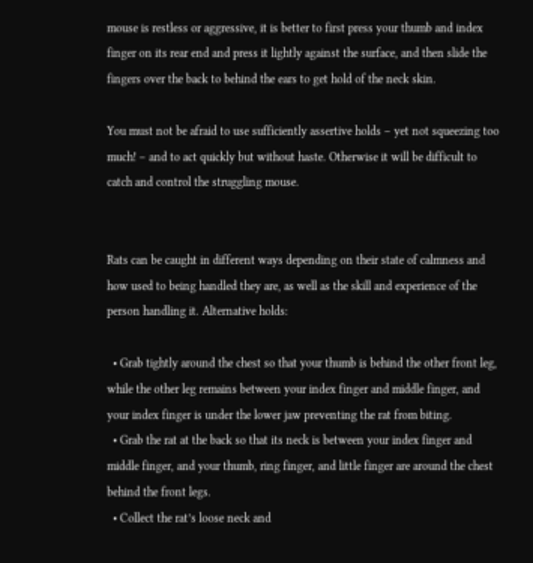mouse is restless or aggressive, it is better to first press your thumb and index finger on its rear end and press it lightly against the surface, and then slide the fingers over the back to behind the ears to get hold of the neck skin.

You must not be afraid to use sufficiently assertive holds – yet not squeezing too much! – and to act quickly but without haste. Otherwise it will be difficult to catch and control the struggling mouse.


Rats can be caught in different ways depending on their state of calmness and how used to being handled they are, as well as the skill and experience of the person handling it. Alternative holds:

  • Grab tightly around the chest so that your thumb is behind the other front leg, while the other leg remains between your index finger and middle finger, and your index finger is under the lower jaw preventing the rat from biting.
  • Grab the rat at the back so that its neck is between your index finger and middle finger, and your thumb, ring finger, and little finger are around the chest behind the front legs.
  • Collect the rat’s loose neck and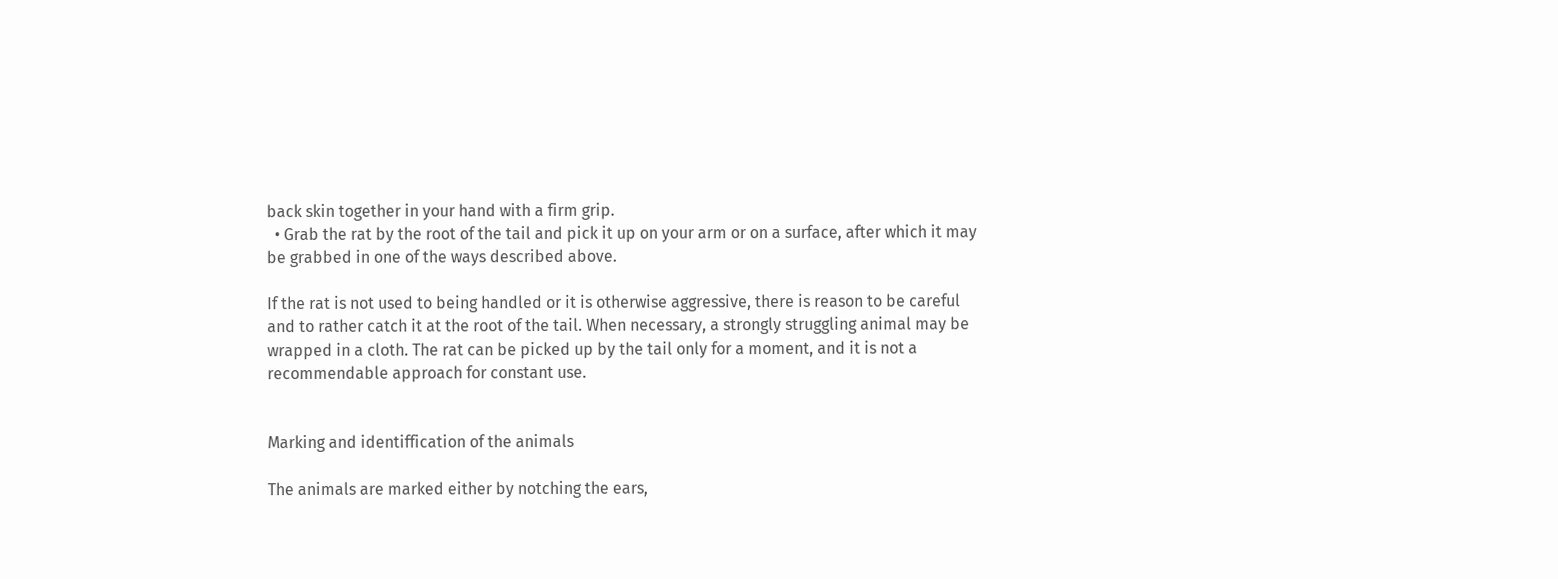back skin together in your hand with a firm grip.
  • Grab the rat by the root of the tail and pick it up on your arm or on a surface, after which it may be grabbed in one of the ways described above.

If the rat is not used to being handled or it is otherwise aggressive, there is reason to be careful and to rather catch it at the root of the tail. When necessary, a strongly struggling animal may be wrapped in a cloth. The rat can be picked up by the tail only for a moment, and it is not a recommendable approach for constant use.


Marking and identiffication of the animals

The animals are marked either by notching the ears,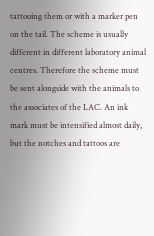tattooing them or with a marker pen on the tail. The scheme is usually different in different laboratory animal centres. Therefore the scheme must be sent alongside with the animals to the associates of the LAC. An ink mark must be intensified almost daily, but the notches and tattoos are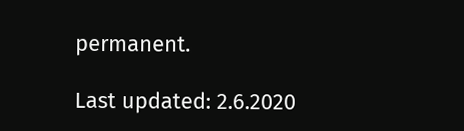permanent.

Last updated: 2.6.2020